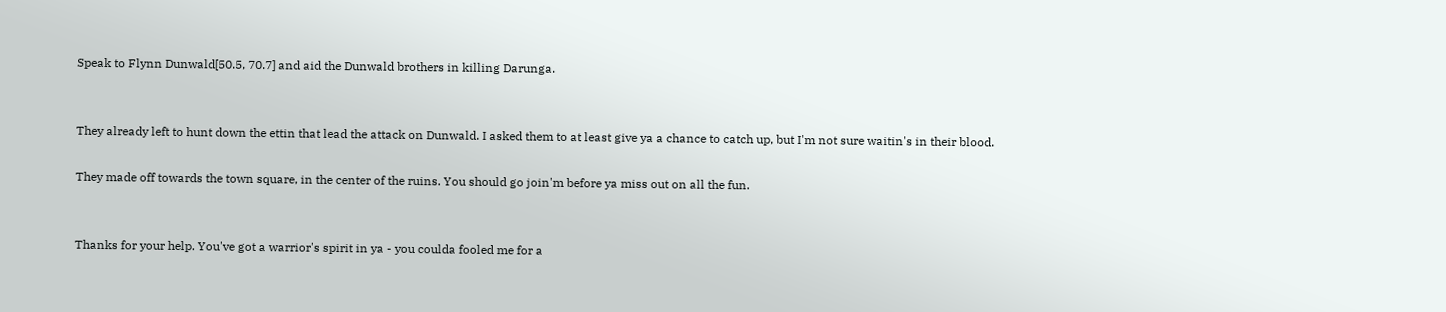Speak to Flynn Dunwald[50.5, 70.7] and aid the Dunwald brothers in killing Darunga.


They already left to hunt down the ettin that lead the attack on Dunwald. I asked them to at least give ya a chance to catch up, but I'm not sure waitin's in their blood.

They made off towards the town square, in the center of the ruins. You should go join'm before ya miss out on all the fun.


Thanks for your help. You've got a warrior's spirit in ya - you coulda fooled me for a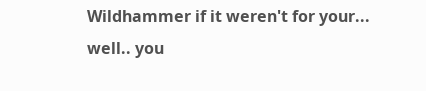Wildhammer if it weren't for your... well.. you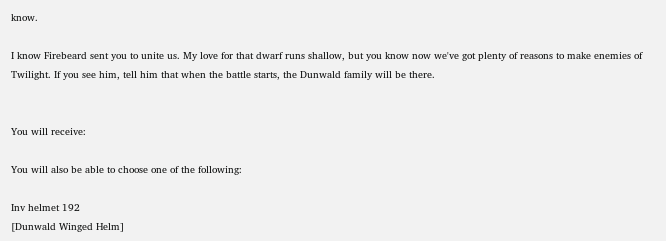know.

I know Firebeard sent you to unite us. My love for that dwarf runs shallow, but you know now we've got plenty of reasons to make enemies of Twilight. If you see him, tell him that when the battle starts, the Dunwald family will be there.


You will receive:

You will also be able to choose one of the following:

Inv helmet 192
[Dunwald Winged Helm]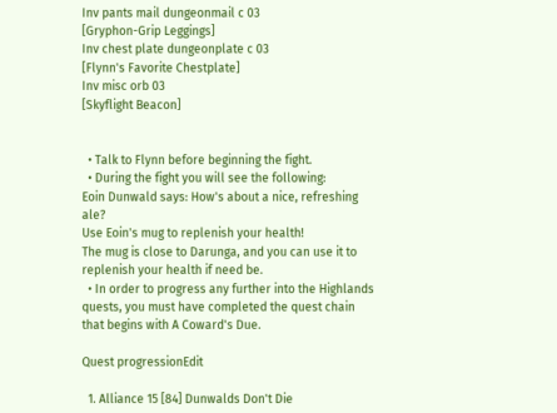Inv pants mail dungeonmail c 03
[Gryphon-Grip Leggings]
Inv chest plate dungeonplate c 03
[Flynn's Favorite Chestplate]
Inv misc orb 03
[Skyflight Beacon]


  • Talk to Flynn before beginning the fight.
  • During the fight you will see the following:
Eoin Dunwald says: How's about a nice, refreshing ale?
Use Eoin's mug to replenish your health!
The mug is close to Darunga, and you can use it to replenish your health if need be.
  • In order to progress any further into the Highlands quests, you must have completed the quest chain that begins with A Coward's Due.

Quest progressionEdit

  1. Alliance 15 [84] Dunwalds Don't Die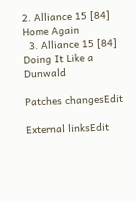2. Alliance 15 [84] Home Again
  3. Alliance 15 [84] Doing It Like a Dunwald

Patches changesEdit

External linksEdit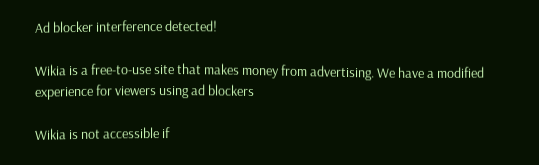Ad blocker interference detected!

Wikia is a free-to-use site that makes money from advertising. We have a modified experience for viewers using ad blockers

Wikia is not accessible if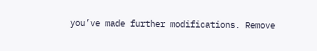you’ve made further modifications. Remove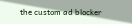the custom ad blocker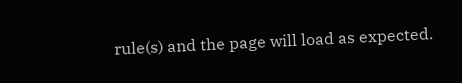rule(s) and the page will load as expected.